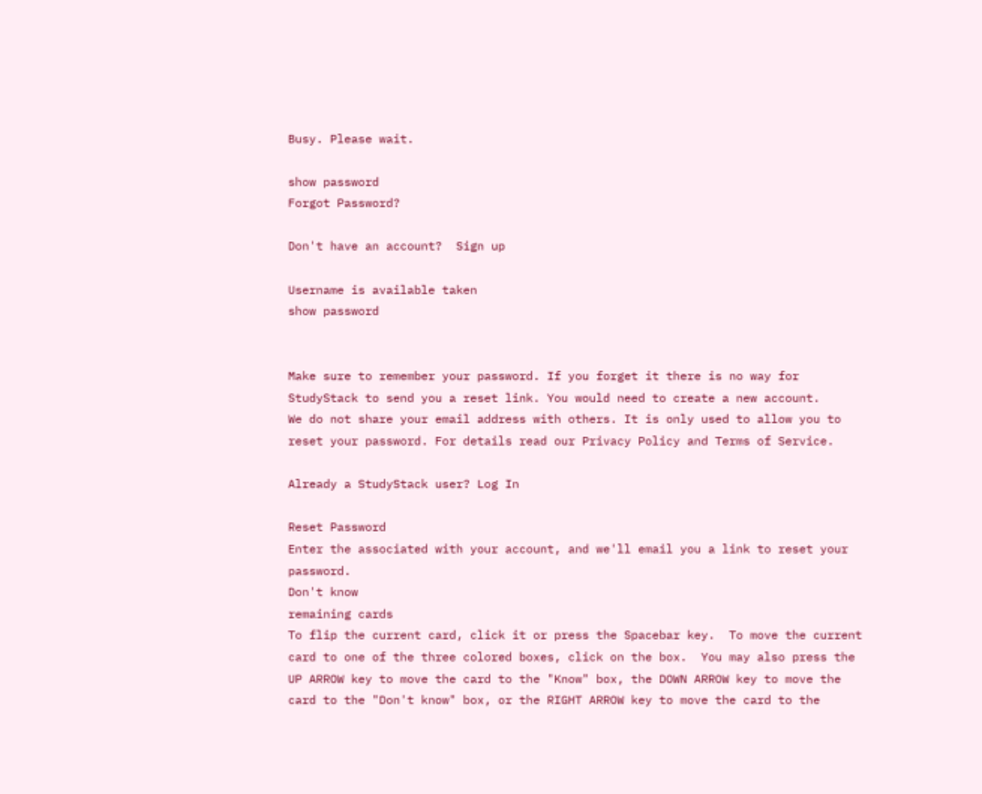Busy. Please wait.

show password
Forgot Password?

Don't have an account?  Sign up

Username is available taken
show password


Make sure to remember your password. If you forget it there is no way for StudyStack to send you a reset link. You would need to create a new account.
We do not share your email address with others. It is only used to allow you to reset your password. For details read our Privacy Policy and Terms of Service.

Already a StudyStack user? Log In

Reset Password
Enter the associated with your account, and we'll email you a link to reset your password.
Don't know
remaining cards
To flip the current card, click it or press the Spacebar key.  To move the current card to one of the three colored boxes, click on the box.  You may also press the UP ARROW key to move the card to the "Know" box, the DOWN ARROW key to move the card to the "Don't know" box, or the RIGHT ARROW key to move the card to the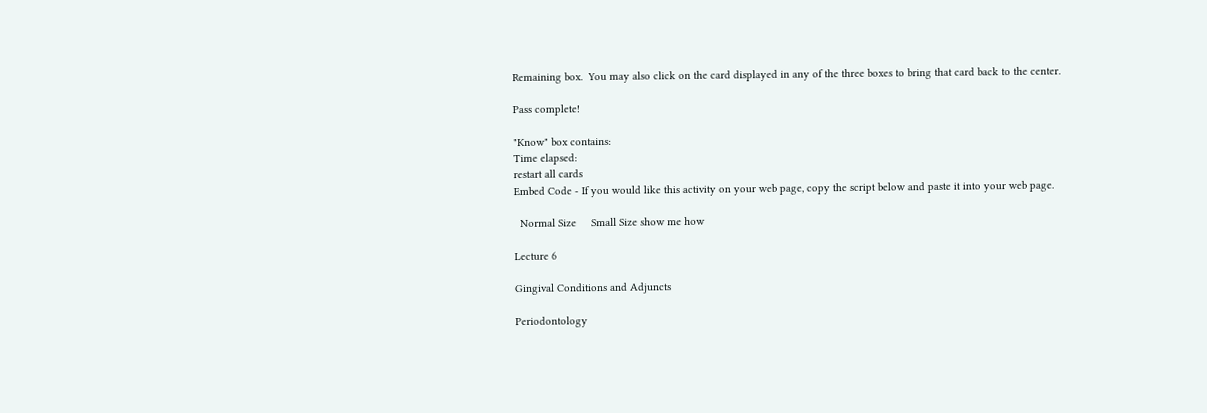Remaining box.  You may also click on the card displayed in any of the three boxes to bring that card back to the center.

Pass complete!

"Know" box contains:
Time elapsed:
restart all cards
Embed Code - If you would like this activity on your web page, copy the script below and paste it into your web page.

  Normal Size     Small Size show me how

Lecture 6

Gingival Conditions and Adjuncts

Periodontology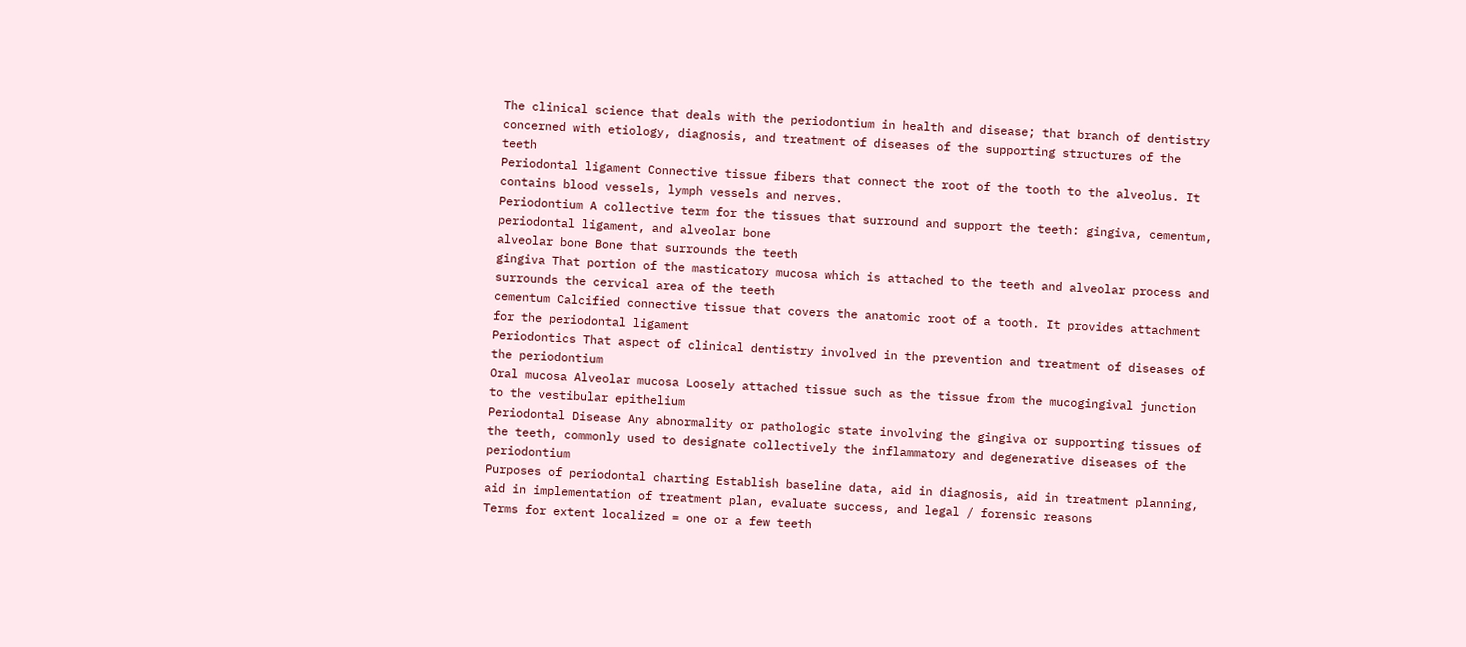The clinical science that deals with the periodontium in health and disease; that branch of dentistry concerned with etiology, diagnosis, and treatment of diseases of the supporting structures of the teeth
Periodontal ligament Connective tissue fibers that connect the root of the tooth to the alveolus. It contains blood vessels, lymph vessels and nerves.
Periodontium A collective term for the tissues that surround and support the teeth: gingiva, cementum, periodontal ligament, and alveolar bone
alveolar bone Bone that surrounds the teeth
gingiva That portion of the masticatory mucosa which is attached to the teeth and alveolar process and surrounds the cervical area of the teeth
cementum Calcified connective tissue that covers the anatomic root of a tooth. It provides attachment for the periodontal ligament
Periodontics That aspect of clinical dentistry involved in the prevention and treatment of diseases of the periodontium
Oral mucosa Alveolar mucosa Loosely attached tissue such as the tissue from the mucogingival junction to the vestibular epithelium
Periodontal Disease Any abnormality or pathologic state involving the gingiva or supporting tissues of the teeth, commonly used to designate collectively the inflammatory and degenerative diseases of the periodontium
Purposes of periodontal charting Establish baseline data, aid in diagnosis, aid in treatment planning, aid in implementation of treatment plan, evaluate success, and legal / forensic reasons
Terms for extent localized = one or a few teeth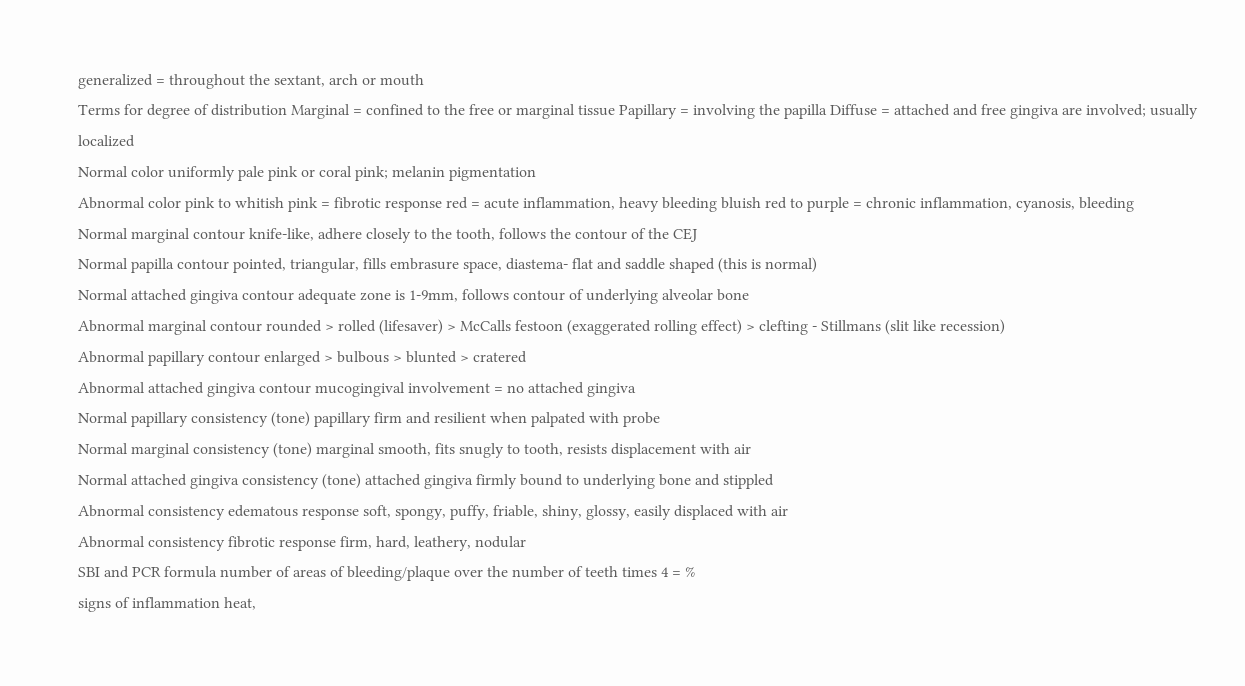generalized = throughout the sextant, arch or mouth
Terms for degree of distribution Marginal = confined to the free or marginal tissue Papillary = involving the papilla Diffuse = attached and free gingiva are involved; usually localized
Normal color uniformly pale pink or coral pink; melanin pigmentation
Abnormal color pink to whitish pink = fibrotic response red = acute inflammation, heavy bleeding bluish red to purple = chronic inflammation, cyanosis, bleeding
Normal marginal contour knife-like, adhere closely to the tooth, follows the contour of the CEJ
Normal papilla contour pointed, triangular, fills embrasure space, diastema- flat and saddle shaped (this is normal)
Normal attached gingiva contour adequate zone is 1-9mm, follows contour of underlying alveolar bone
Abnormal marginal contour rounded > rolled (lifesaver) > McCalls festoon (exaggerated rolling effect) > clefting - Stillmans (slit like recession)
Abnormal papillary contour enlarged > bulbous > blunted > cratered
Abnormal attached gingiva contour mucogingival involvement = no attached gingiva
Normal papillary consistency (tone) papillary firm and resilient when palpated with probe
Normal marginal consistency (tone) marginal smooth, fits snugly to tooth, resists displacement with air
Normal attached gingiva consistency (tone) attached gingiva firmly bound to underlying bone and stippled
Abnormal consistency edematous response soft, spongy, puffy, friable, shiny, glossy, easily displaced with air
Abnormal consistency fibrotic response firm, hard, leathery, nodular
SBI and PCR formula number of areas of bleeding/plaque over the number of teeth times 4 = %
signs of inflammation heat,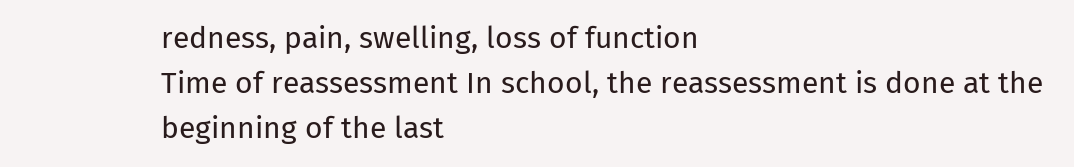redness, pain, swelling, loss of function
Time of reassessment In school, the reassessment is done at the beginning of the last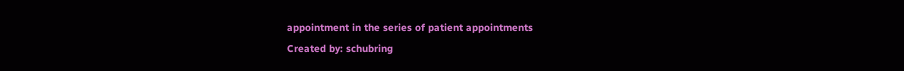appointment in the series of patient appointments
Created by: schubring